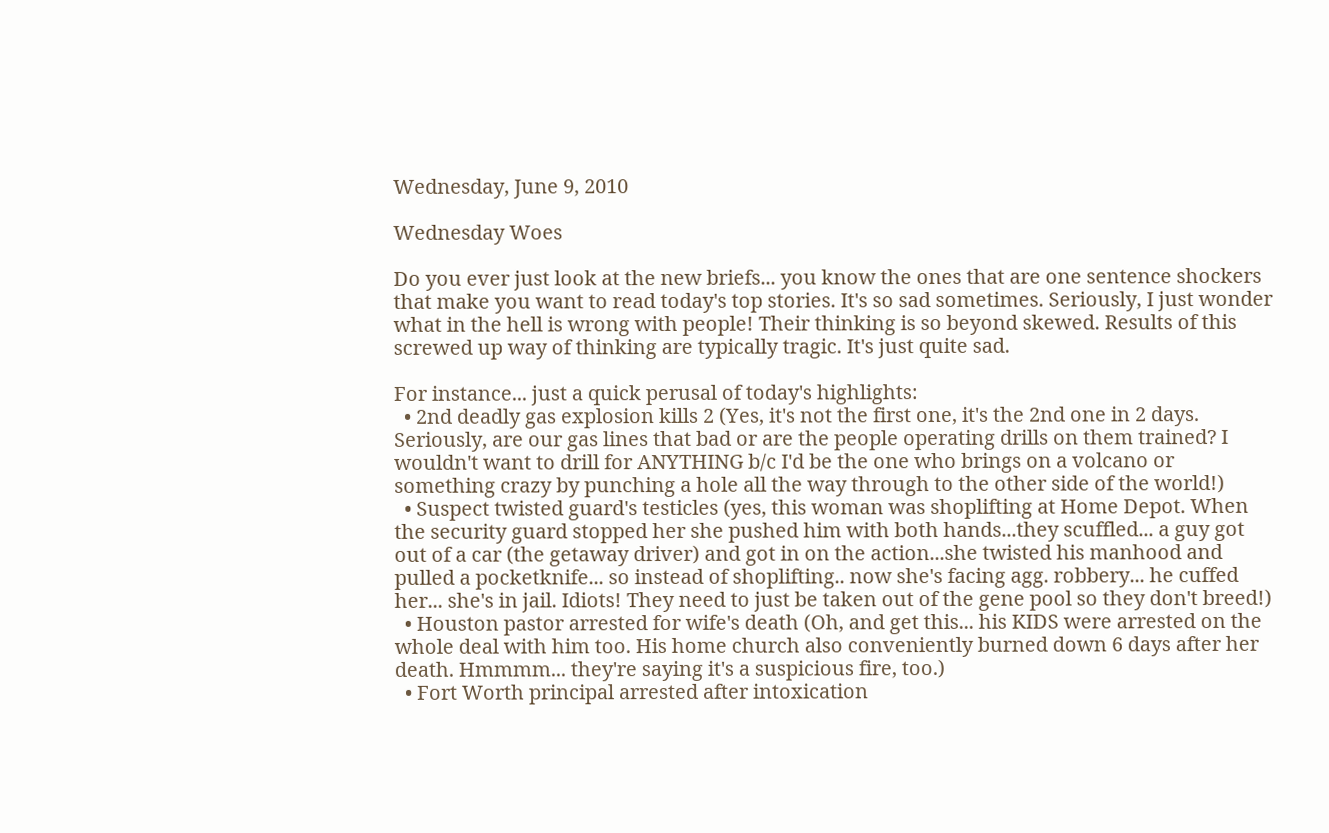Wednesday, June 9, 2010

Wednesday Woes

Do you ever just look at the new briefs... you know the ones that are one sentence shockers that make you want to read today's top stories. It's so sad sometimes. Seriously, I just wonder what in the hell is wrong with people! Their thinking is so beyond skewed. Results of this screwed up way of thinking are typically tragic. It's just quite sad.

For instance... just a quick perusal of today's highlights:
  • 2nd deadly gas explosion kills 2 (Yes, it's not the first one, it's the 2nd one in 2 days. Seriously, are our gas lines that bad or are the people operating drills on them trained? I wouldn't want to drill for ANYTHING b/c I'd be the one who brings on a volcano or something crazy by punching a hole all the way through to the other side of the world!)
  • Suspect twisted guard's testicles (yes, this woman was shoplifting at Home Depot. When the security guard stopped her she pushed him with both hands...they scuffled... a guy got out of a car (the getaway driver) and got in on the action...she twisted his manhood and pulled a pocketknife... so instead of shoplifting.. now she's facing agg. robbery... he cuffed her... she's in jail. Idiots! They need to just be taken out of the gene pool so they don't breed!)
  • Houston pastor arrested for wife's death (Oh, and get this... his KIDS were arrested on the whole deal with him too. His home church also conveniently burned down 6 days after her death. Hmmmm... they're saying it's a suspicious fire, too.)
  • Fort Worth principal arrested after intoxication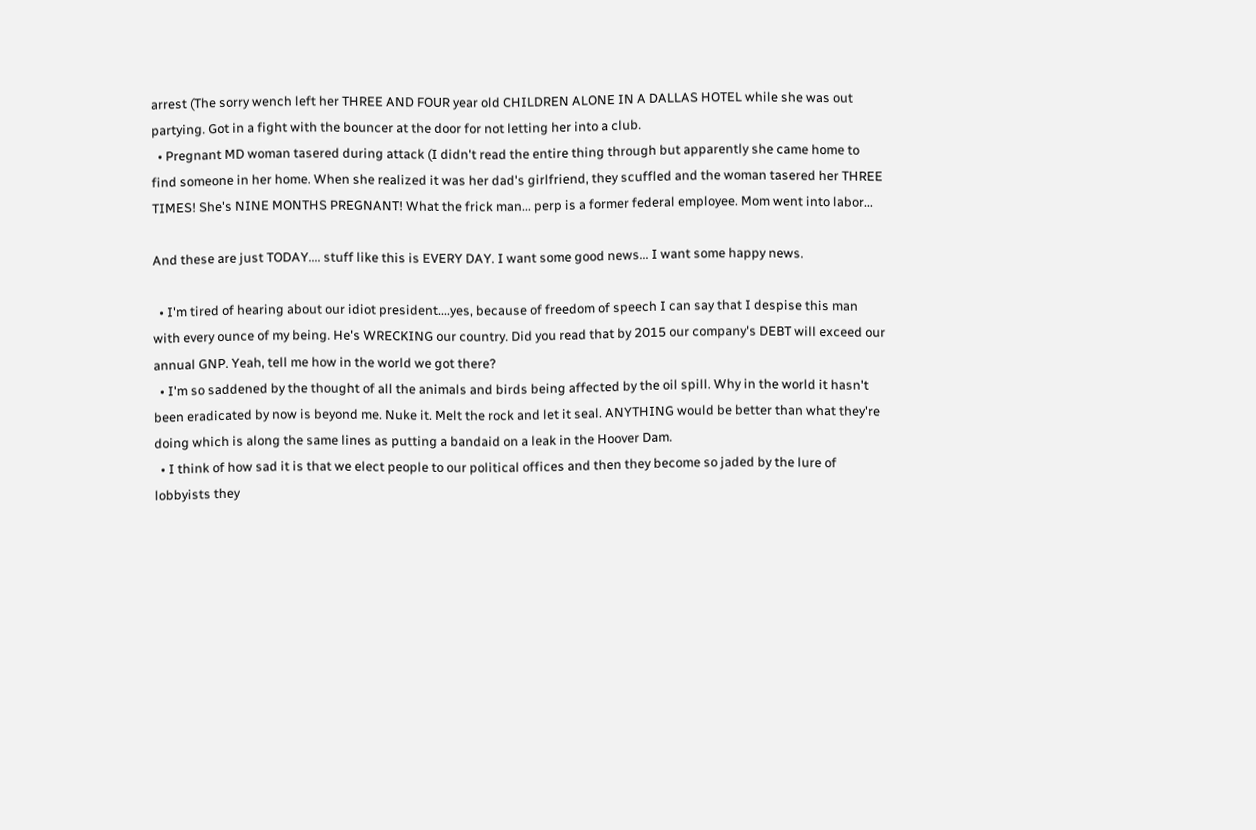arrest (The sorry wench left her THREE AND FOUR year old CHILDREN ALONE IN A DALLAS HOTEL while she was out partying. Got in a fight with the bouncer at the door for not letting her into a club.
  • Pregnant MD woman tasered during attack (I didn't read the entire thing through but apparently she came home to find someone in her home. When she realized it was her dad's girlfriend, they scuffled and the woman tasered her THREE TIMES! She's NINE MONTHS PREGNANT! What the frick man... perp is a former federal employee. Mom went into labor...

And these are just TODAY.... stuff like this is EVERY DAY. I want some good news... I want some happy news.

  • I'm tired of hearing about our idiot president....yes, because of freedom of speech I can say that I despise this man with every ounce of my being. He's WRECKING our country. Did you read that by 2015 our company's DEBT will exceed our annual GNP. Yeah, tell me how in the world we got there?
  • I'm so saddened by the thought of all the animals and birds being affected by the oil spill. Why in the world it hasn't been eradicated by now is beyond me. Nuke it. Melt the rock and let it seal. ANYTHING would be better than what they're doing which is along the same lines as putting a bandaid on a leak in the Hoover Dam.
  • I think of how sad it is that we elect people to our political offices and then they become so jaded by the lure of lobbyists they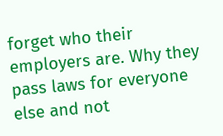forget who their employers are. Why they pass laws for everyone else and not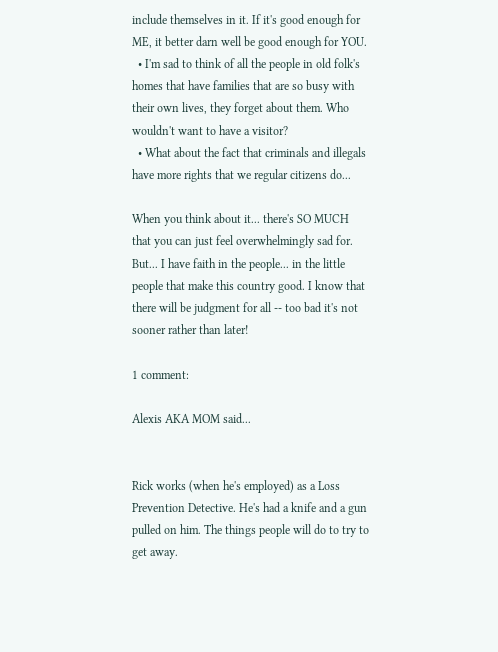include themselves in it. If it's good enough for ME, it better darn well be good enough for YOU.
  • I'm sad to think of all the people in old folk's homes that have families that are so busy with their own lives, they forget about them. Who wouldn't want to have a visitor?
  • What about the fact that criminals and illegals have more rights that we regular citizens do...

When you think about it... there's SO MUCH that you can just feel overwhelmingly sad for. But... I have faith in the people... in the little people that make this country good. I know that there will be judgment for all -- too bad it's not sooner rather than later!

1 comment:

Alexis AKA MOM said...


Rick works (when he's employed) as a Loss Prevention Detective. He's had a knife and a gun pulled on him. The things people will do to try to get away.